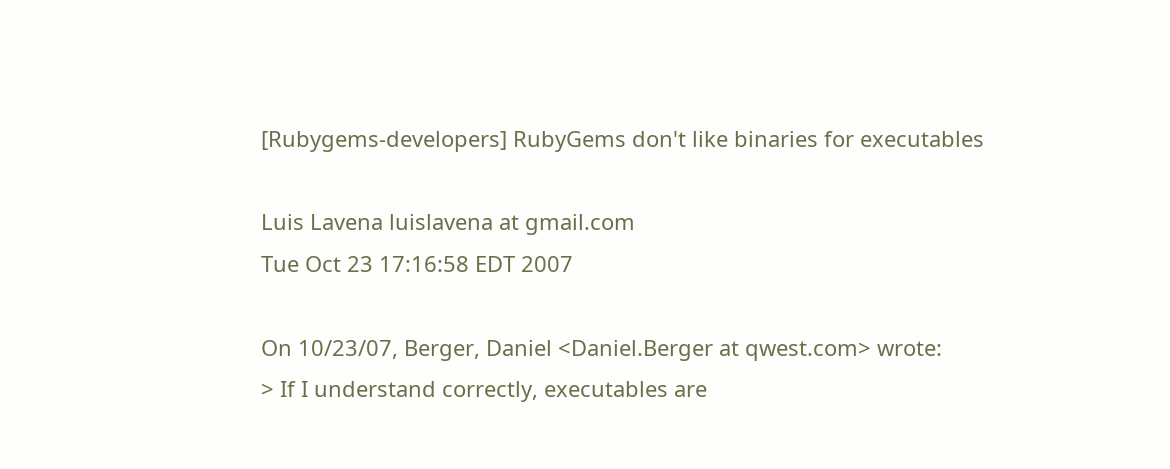[Rubygems-developers] RubyGems don't like binaries for executables

Luis Lavena luislavena at gmail.com
Tue Oct 23 17:16:58 EDT 2007

On 10/23/07, Berger, Daniel <Daniel.Berger at qwest.com> wrote:
> If I understand correctly, executables are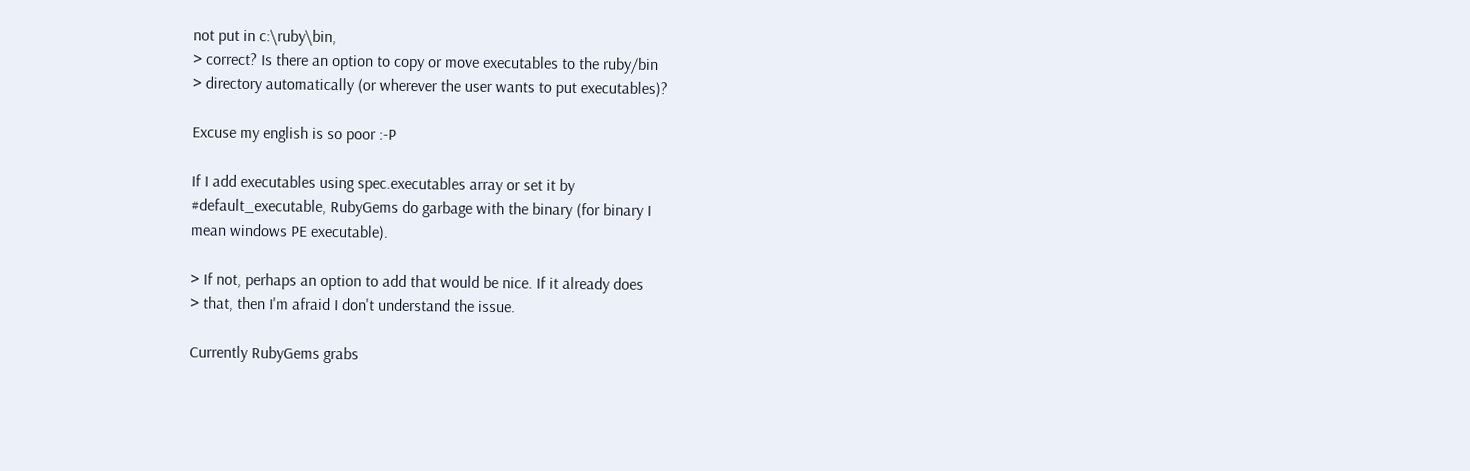not put in c:\ruby\bin,
> correct? Is there an option to copy or move executables to the ruby/bin
> directory automatically (or wherever the user wants to put executables)?

Excuse my english is so poor :-P

If I add executables using spec.executables array or set it by
#default_executable, RubyGems do garbage with the binary (for binary I
mean windows PE executable).

> If not, perhaps an option to add that would be nice. If it already does
> that, then I'm afraid I don't understand the issue.

Currently RubyGems grabs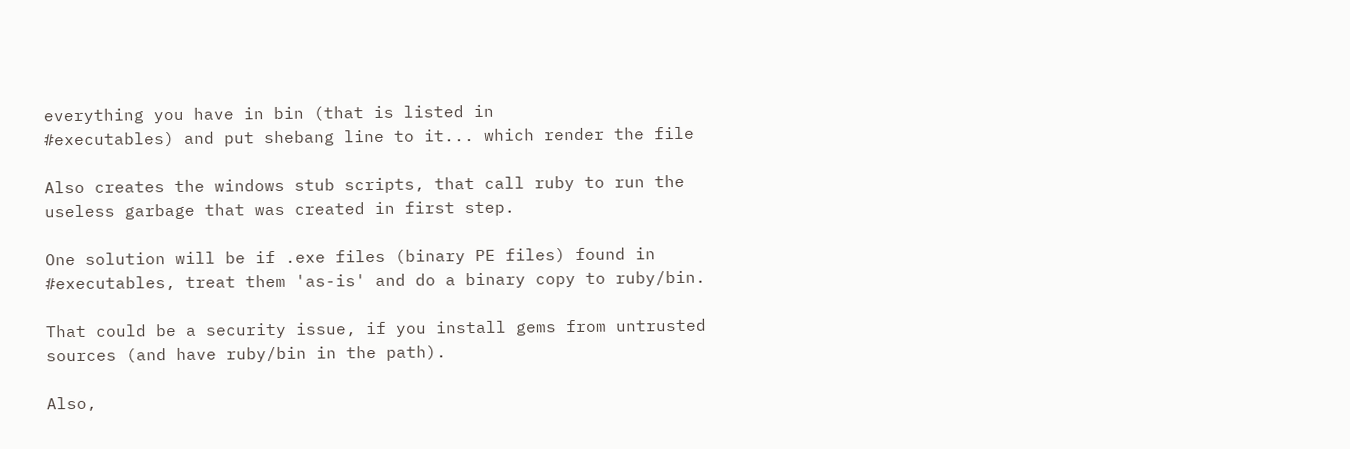everything you have in bin (that is listed in
#executables) and put shebang line to it... which render the file

Also creates the windows stub scripts, that call ruby to run the
useless garbage that was created in first step.

One solution will be if .exe files (binary PE files) found in
#executables, treat them 'as-is' and do a binary copy to ruby/bin.

That could be a security issue, if you install gems from untrusted
sources (and have ruby/bin in the path).

Also,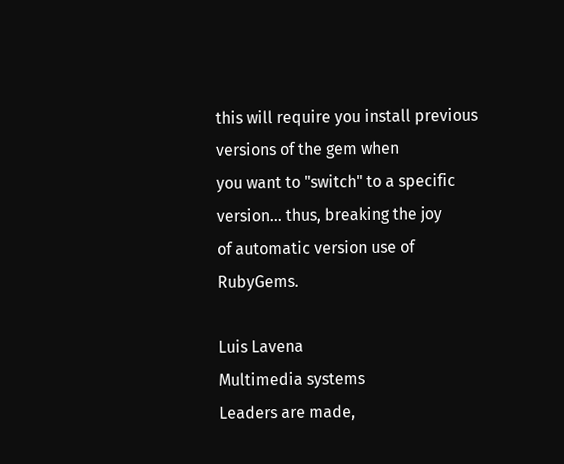this will require you install previous versions of the gem when
you want to "switch" to a specific version... thus, breaking the joy
of automatic version use of RubyGems.

Luis Lavena
Multimedia systems
Leaders are made,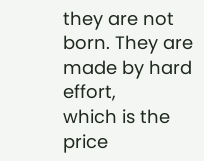they are not born. They are made by hard effort,
which is the price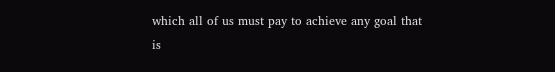which all of us must pay to achieve any goal that
is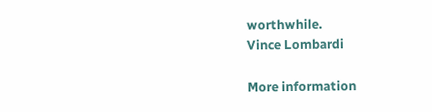worthwhile.
Vince Lombardi

More information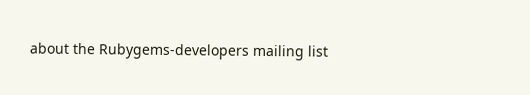about the Rubygems-developers mailing list